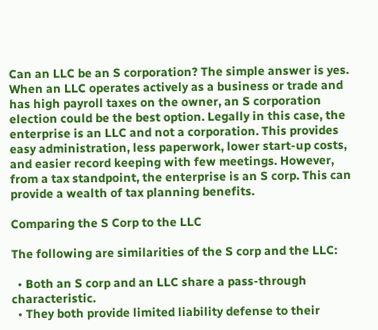Can an LLC be an S corporation? The simple answer is yes. When an LLC operates actively as a business or trade and has high payroll taxes on the owner, an S corporation election could be the best option. Legally in this case, the enterprise is an LLC and not a corporation. This provides easy administration, less paperwork, lower start-up costs, and easier record keeping with few meetings. However, from a tax standpoint, the enterprise is an S corp. This can provide a wealth of tax planning benefits.

Comparing the S Corp to the LLC

The following are similarities of the S corp and the LLC:

  • Both an S corp and an LLC share a pass-through characteristic.
  • They both provide limited liability defense to their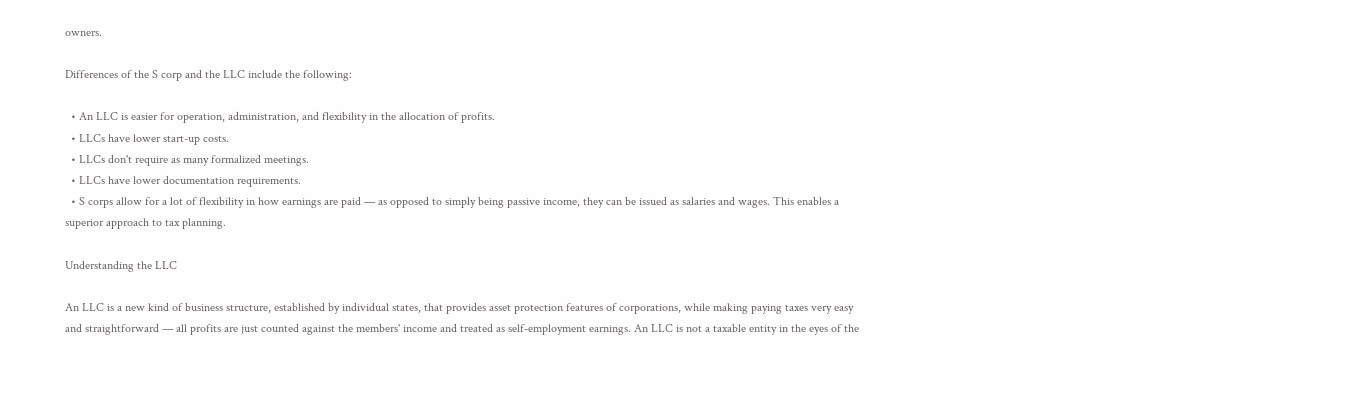owners.

Differences of the S corp and the LLC include the following:

  • An LLC is easier for operation, administration, and flexibility in the allocation of profits.
  • LLCs have lower start-up costs.
  • LLCs don't require as many formalized meetings.
  • LLCs have lower documentation requirements.
  • S corps allow for a lot of flexibility in how earnings are paid — as opposed to simply being passive income, they can be issued as salaries and wages. This enables a superior approach to tax planning.

Understanding the LLC

An LLC is a new kind of business structure, established by individual states, that provides asset protection features of corporations, while making paying taxes very easy and straightforward — all profits are just counted against the members' income and treated as self-employment earnings. An LLC is not a taxable entity in the eyes of the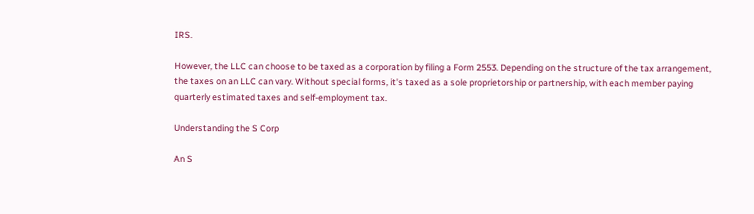IRS.

However, the LLC can choose to be taxed as a corporation by filing a Form 2553. Depending on the structure of the tax arrangement, the taxes on an LLC can vary. Without special forms, it's taxed as a sole proprietorship or partnership, with each member paying quarterly estimated taxes and self-employment tax.

Understanding the S Corp

An S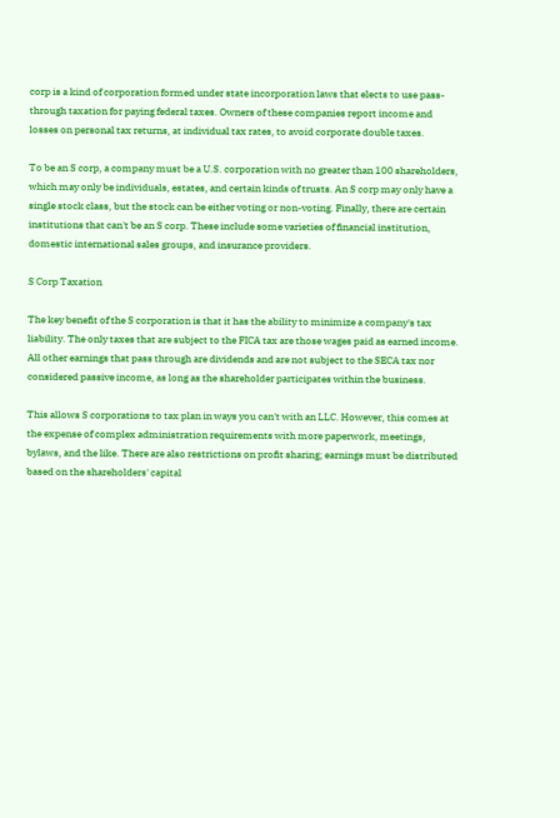corp is a kind of corporation formed under state incorporation laws that elects to use pass-through taxation for paying federal taxes. Owners of these companies report income and losses on personal tax returns, at individual tax rates, to avoid corporate double taxes.

To be an S corp, a company must be a U.S. corporation with no greater than 100 shareholders, which may only be individuals, estates, and certain kinds of trusts. An S corp may only have a single stock class, but the stock can be either voting or non-voting. Finally, there are certain institutions that can't be an S corp. These include some varieties of financial institution, domestic international sales groups, and insurance providers.

S Corp Taxation

The key benefit of the S corporation is that it has the ability to minimize a company's tax liability. The only taxes that are subject to the FICA tax are those wages paid as earned income. All other earnings that pass through are dividends and are not subject to the SECA tax nor considered passive income, as long as the shareholder participates within the business.

This allows S corporations to tax plan in ways you can't with an LLC. However, this comes at the expense of complex administration requirements with more paperwork, meetings, bylaws, and the like. There are also restrictions on profit sharing; earnings must be distributed based on the shareholders' capital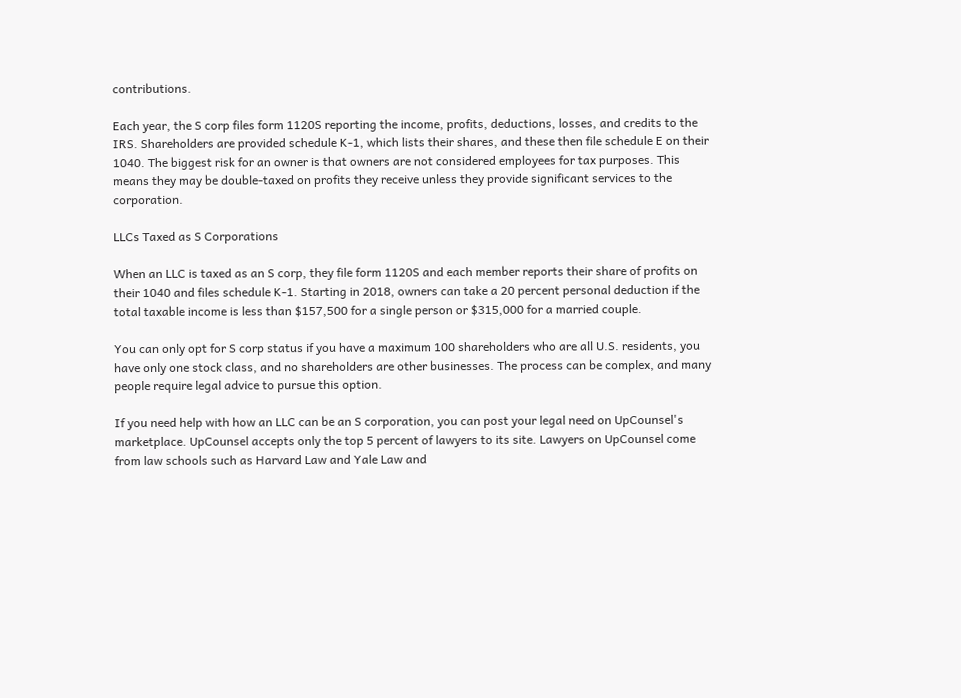contributions.

Each year, the S corp files form 1120S reporting the income, profits, deductions, losses, and credits to the IRS. Shareholders are provided schedule K-1, which lists their shares, and these then file schedule E on their 1040. The biggest risk for an owner is that owners are not considered employees for tax purposes. This means they may be double-taxed on profits they receive unless they provide significant services to the corporation.

LLCs Taxed as S Corporations

When an LLC is taxed as an S corp, they file form 1120S and each member reports their share of profits on their 1040 and files schedule K-1. Starting in 2018, owners can take a 20 percent personal deduction if the total taxable income is less than $157,500 for a single person or $315,000 for a married couple.

You can only opt for S corp status if you have a maximum 100 shareholders who are all U.S. residents, you have only one stock class, and no shareholders are other businesses. The process can be complex, and many people require legal advice to pursue this option.

If you need help with how an LLC can be an S corporation, you can post your legal need on UpCounsel's marketplace. UpCounsel accepts only the top 5 percent of lawyers to its site. Lawyers on UpCounsel come from law schools such as Harvard Law and Yale Law and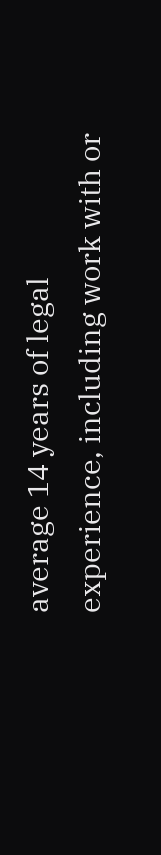average 14 years of legal experience, including work with or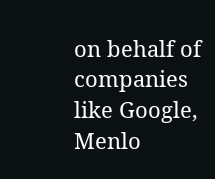on behalf of companies like Google, Menlo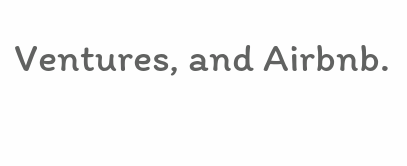Ventures, and Airbnb.